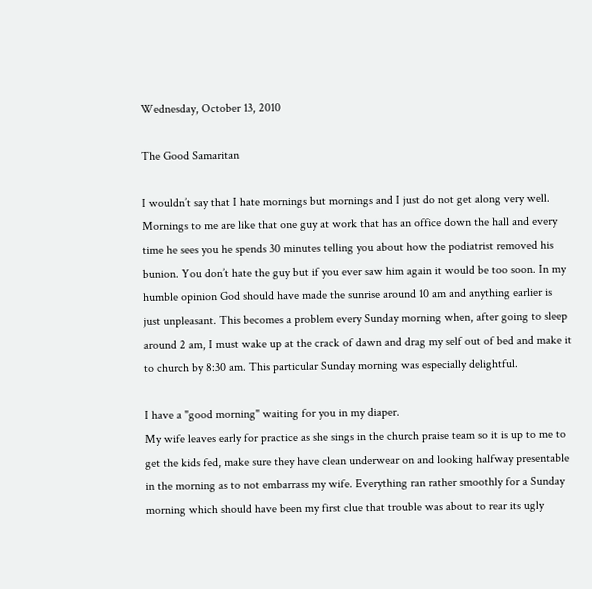Wednesday, October 13, 2010

The Good Samaritan

I wouldn’t say that I hate mornings but mornings and I just do not get along very well. Mornings to me are like that one guy at work that has an office down the hall and every time he sees you he spends 30 minutes telling you about how the podiatrist removed his bunion. You don’t hate the guy but if you ever saw him again it would be too soon. In my humble opinion God should have made the sunrise around 10 am and anything earlier is just unpleasant. This becomes a problem every Sunday morning when, after going to sleep around 2 am, I must wake up at the crack of dawn and drag my self out of bed and make it to church by 8:30 am. This particular Sunday morning was especially delightful.

I have a "good morning" waiting for you in my diaper.
My wife leaves early for practice as she sings in the church praise team so it is up to me to get the kids fed, make sure they have clean underwear on and looking halfway presentable in the morning as to not embarrass my wife. Everything ran rather smoothly for a Sunday morning which should have been my first clue that trouble was about to rear its ugly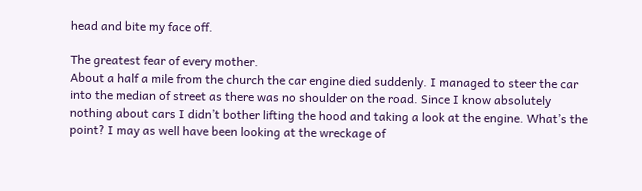head and bite my face off.

The greatest fear of every mother.
About a half a mile from the church the car engine died suddenly. I managed to steer the car into the median of street as there was no shoulder on the road. Since I know absolutely nothing about cars I didn’t bother lifting the hood and taking a look at the engine. What’s the point? I may as well have been looking at the wreckage of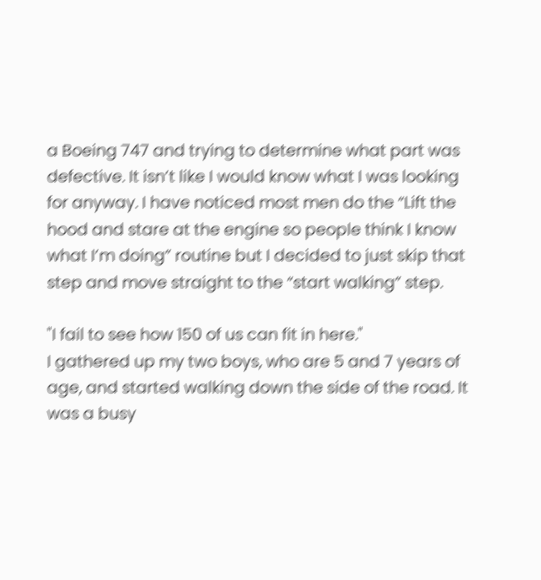a Boeing 747 and trying to determine what part was defective. It isn’t like I would know what I was looking for anyway. I have noticed most men do the “Lift the hood and stare at the engine so people think I know what I’m doing” routine but I decided to just skip that step and move straight to the “start walking” step.

"I fail to see how 150 of us can fit in here."
I gathered up my two boys, who are 5 and 7 years of age, and started walking down the side of the road. It was a busy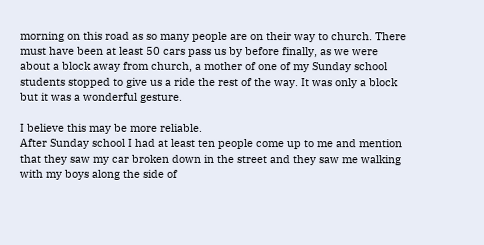morning on this road as so many people are on their way to church. There must have been at least 50 cars pass us by before finally, as we were about a block away from church, a mother of one of my Sunday school students stopped to give us a ride the rest of the way. It was only a block but it was a wonderful gesture.

I believe this may be more reliable.
After Sunday school I had at least ten people come up to me and mention that they saw my car broken down in the street and they saw me walking with my boys along the side of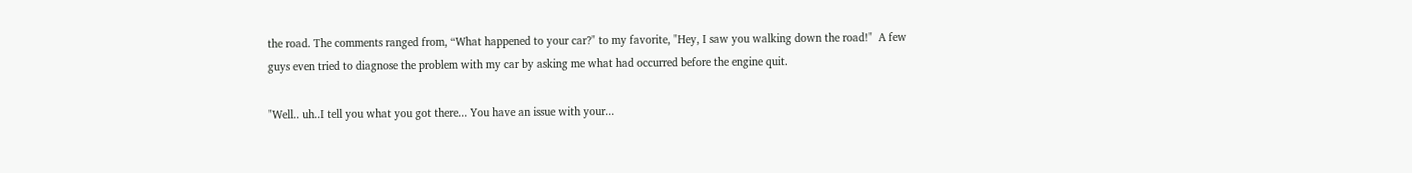the road. The comments ranged from, “What happened to your car?" to my favorite, "Hey, I saw you walking down the road!"  A few guys even tried to diagnose the problem with my car by asking me what had occurred before the engine quit.

"Well.. uh..I tell you what you got there... You have an issue with your...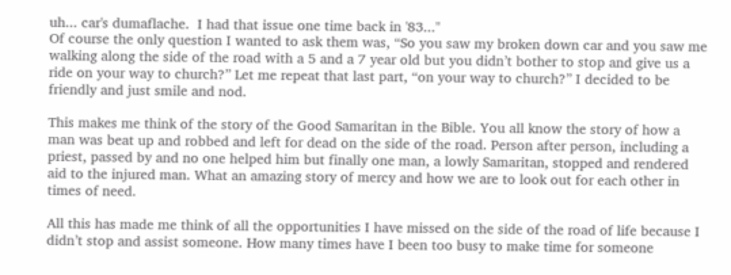uh... car's dumaflache.  I had that issue one time back in '83..."
Of course the only question I wanted to ask them was, “So you saw my broken down car and you saw me walking along the side of the road with a 5 and a 7 year old but you didn’t bother to stop and give us a ride on your way to church?” Let me repeat that last part, “on your way to church?” I decided to be friendly and just smile and nod.

This makes me think of the story of the Good Samaritan in the Bible. You all know the story of how a man was beat up and robbed and left for dead on the side of the road. Person after person, including a priest, passed by and no one helped him but finally one man, a lowly Samaritan, stopped and rendered aid to the injured man. What an amazing story of mercy and how we are to look out for each other in times of need.

All this has made me think of all the opportunities I have missed on the side of the road of life because I didn’t stop and assist someone. How many times have I been too busy to make time for someone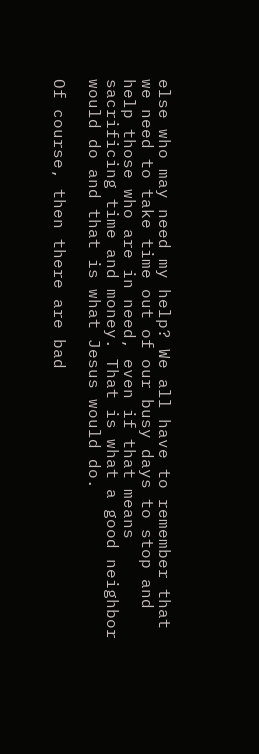else who may need my help? We all have to remember that we need to take time out of our busy days to stop and help those who are in need, even if that means sacrificing time and money. That is what a good neighbor would do and that is what Jesus would do.

Of course, then there are bad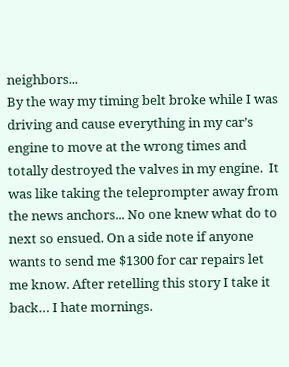neighbors...
By the way my timing belt broke while I was driving and cause everything in my car’s engine to move at the wrong times and totally destroyed the valves in my engine.  It was like taking the teleprompter away from the news anchors... No one knew what do to next so ensued. On a side note if anyone wants to send me $1300 for car repairs let me know. After retelling this story I take it back… I hate mornings.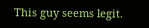This guy seems legit.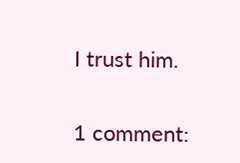I trust him.

1 comment: